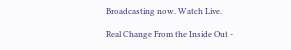Broadcasting now. Watch Live.

Real Change From the Inside Out -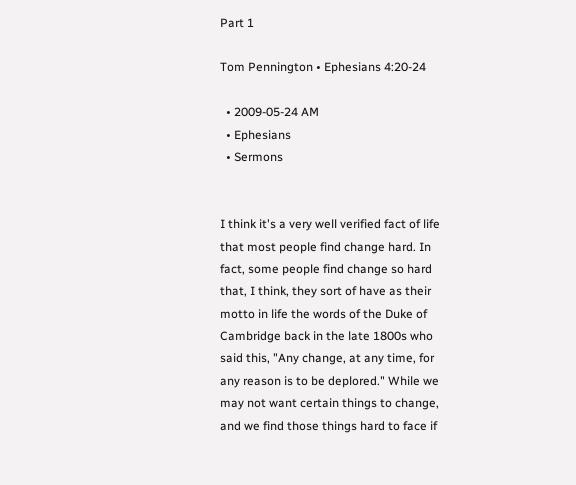Part 1

Tom Pennington • Ephesians 4:20-24

  • 2009-05-24 AM
  • Ephesians
  • Sermons


I think it's a very well verified fact of life that most people find change hard. In fact, some people find change so hard that, I think, they sort of have as their motto in life the words of the Duke of Cambridge back in the late 1800s who said this, "Any change, at any time, for any reason is to be deplored." While we may not want certain things to change, and we find those things hard to face if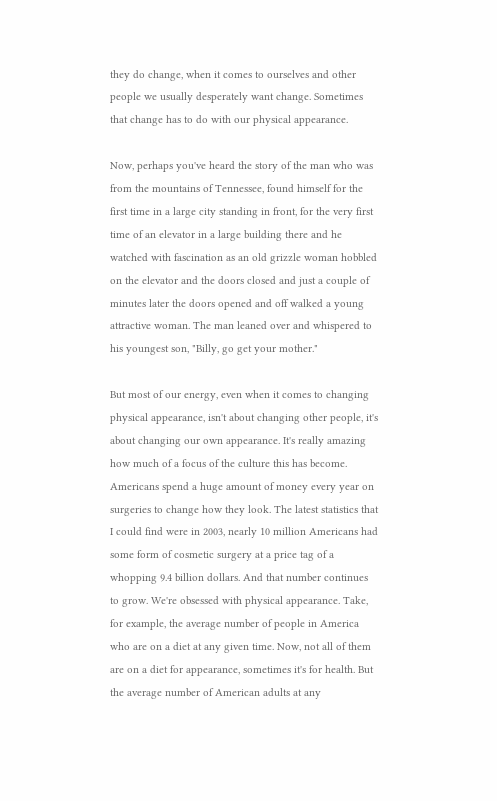they do change, when it comes to ourselves and other people we usually desperately want change. Sometimes that change has to do with our physical appearance.

Now, perhaps you've heard the story of the man who was from the mountains of Tennessee, found himself for the first time in a large city standing in front, for the very first time of an elevator in a large building there and he watched with fascination as an old grizzle woman hobbled on the elevator and the doors closed and just a couple of minutes later the doors opened and off walked a young attractive woman. The man leaned over and whispered to his youngest son, "Billy, go get your mother."

But most of our energy, even when it comes to changing physical appearance, isn't about changing other people, it's about changing our own appearance. It's really amazing how much of a focus of the culture this has become. Americans spend a huge amount of money every year on surgeries to change how they look. The latest statistics that I could find were in 2003, nearly 10 million Americans had some form of cosmetic surgery at a price tag of a whopping 9.4 billion dollars. And that number continues to grow. We're obsessed with physical appearance. Take, for example, the average number of people in America who are on a diet at any given time. Now, not all of them are on a diet for appearance, sometimes it's for health. But the average number of American adults at any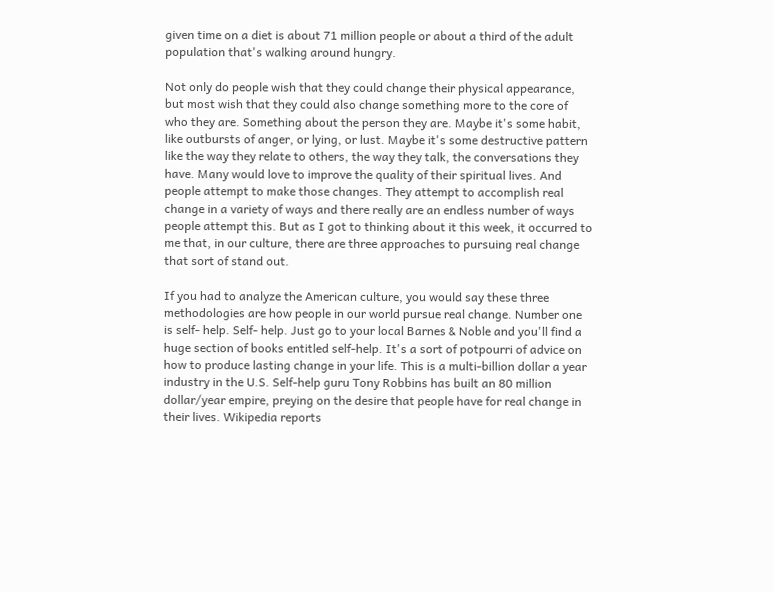given time on a diet is about 71 million people or about a third of the adult population that's walking around hungry.

Not only do people wish that they could change their physical appearance, but most wish that they could also change something more to the core of who they are. Something about the person they are. Maybe it's some habit, like outbursts of anger, or lying, or lust. Maybe it's some destructive pattern like the way they relate to others, the way they talk, the conversations they have. Many would love to improve the quality of their spiritual lives. And people attempt to make those changes. They attempt to accomplish real change in a variety of ways and there really are an endless number of ways people attempt this. But as I got to thinking about it this week, it occurred to me that, in our culture, there are three approaches to pursuing real change that sort of stand out.

If you had to analyze the American culture, you would say these three methodologies are how people in our world pursue real change. Number one is self- help. Self- help. Just go to your local Barnes & Noble and you'll find a huge section of books entitled self-help. It's a sort of potpourri of advice on how to produce lasting change in your life. This is a multi-billion dollar a year industry in the U.S. Self-help guru Tony Robbins has built an 80 million dollar/year empire, preying on the desire that people have for real change in their lives. Wikipedia reports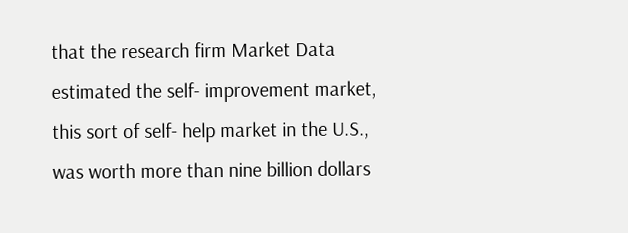that the research firm Market Data estimated the self- improvement market, this sort of self- help market in the U.S., was worth more than nine billion dollars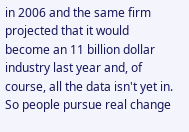in 2006 and the same firm projected that it would become an 11 billion dollar industry last year and, of course, all the data isn't yet in. So people pursue real change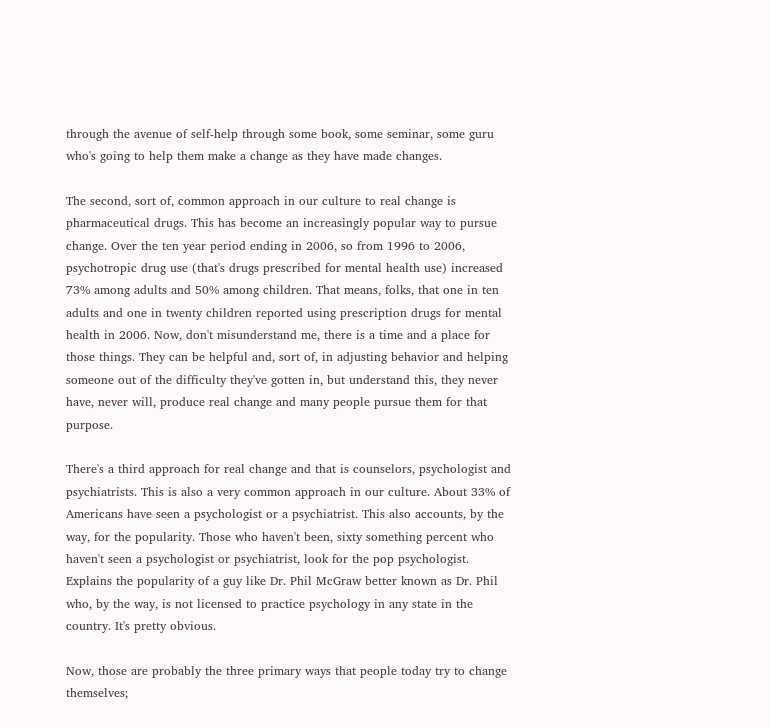through the avenue of self-help through some book, some seminar, some guru who's going to help them make a change as they have made changes.

The second, sort of, common approach in our culture to real change is pharmaceutical drugs. This has become an increasingly popular way to pursue change. Over the ten year period ending in 2006, so from 1996 to 2006, psychotropic drug use (that's drugs prescribed for mental health use) increased 73% among adults and 50% among children. That means, folks, that one in ten adults and one in twenty children reported using prescription drugs for mental health in 2006. Now, don't misunderstand me, there is a time and a place for those things. They can be helpful and, sort of, in adjusting behavior and helping someone out of the difficulty they've gotten in, but understand this, they never have, never will, produce real change and many people pursue them for that purpose.

There's a third approach for real change and that is counselors, psychologist and psychiatrists. This is also a very common approach in our culture. About 33% of Americans have seen a psychologist or a psychiatrist. This also accounts, by the way, for the popularity. Those who haven't been, sixty something percent who haven't seen a psychologist or psychiatrist, look for the pop psychologist. Explains the popularity of a guy like Dr. Phil McGraw better known as Dr. Phil who, by the way, is not licensed to practice psychology in any state in the country. It's pretty obvious.

Now, those are probably the three primary ways that people today try to change themselves;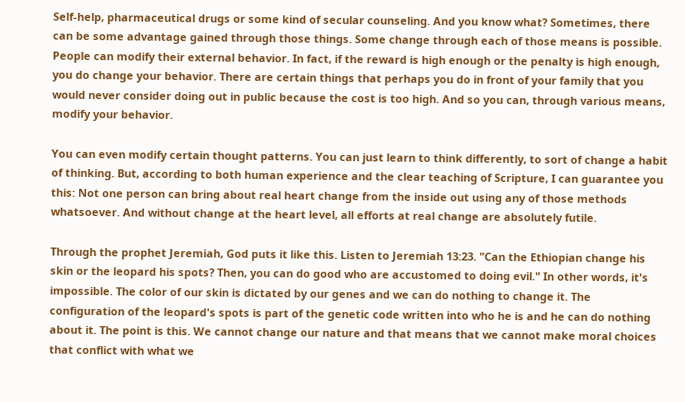Self-help, pharmaceutical drugs or some kind of secular counseling. And you know what? Sometimes, there can be some advantage gained through those things. Some change through each of those means is possible. People can modify their external behavior. In fact, if the reward is high enough or the penalty is high enough, you do change your behavior. There are certain things that perhaps you do in front of your family that you would never consider doing out in public because the cost is too high. And so you can, through various means, modify your behavior.

You can even modify certain thought patterns. You can just learn to think differently, to sort of change a habit of thinking. But, according to both human experience and the clear teaching of Scripture, I can guarantee you this: Not one person can bring about real heart change from the inside out using any of those methods whatsoever. And without change at the heart level, all efforts at real change are absolutely futile.

Through the prophet Jeremiah, God puts it like this. Listen to Jeremiah 13:23. "Can the Ethiopian change his skin or the leopard his spots? Then, you can do good who are accustomed to doing evil." In other words, it's impossible. The color of our skin is dictated by our genes and we can do nothing to change it. The configuration of the leopard's spots is part of the genetic code written into who he is and he can do nothing about it. The point is this. We cannot change our nature and that means that we cannot make moral choices that conflict with what we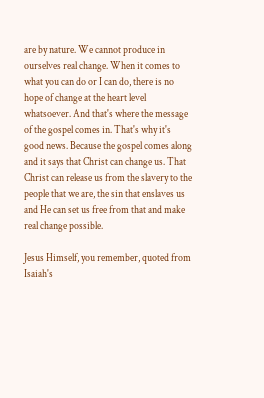are by nature. We cannot produce in ourselves real change. When it comes to what you can do or I can do, there is no hope of change at the heart level whatsoever. And that's where the message of the gospel comes in. That's why it's good news. Because the gospel comes along and it says that Christ can change us. That Christ can release us from the slavery to the people that we are, the sin that enslaves us and He can set us free from that and make real change possible.

Jesus Himself, you remember, quoted from Isaiah's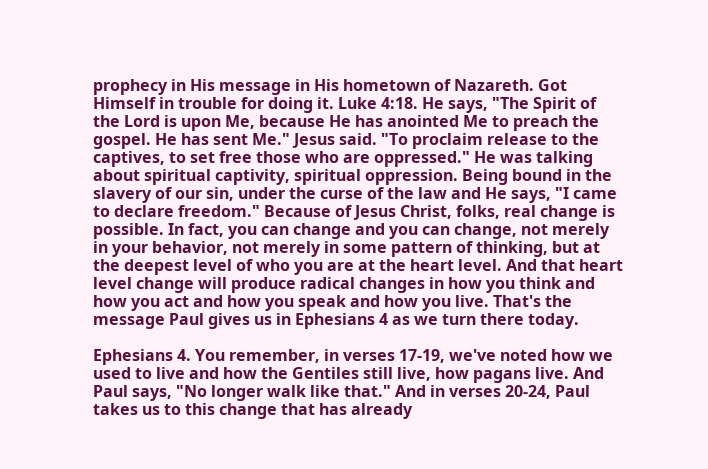prophecy in His message in His hometown of Nazareth. Got Himself in trouble for doing it. Luke 4:18. He says, "The Spirit of the Lord is upon Me, because He has anointed Me to preach the gospel. He has sent Me." Jesus said. "To proclaim release to the captives, to set free those who are oppressed." He was talking about spiritual captivity, spiritual oppression. Being bound in the slavery of our sin, under the curse of the law and He says, "I came to declare freedom." Because of Jesus Christ, folks, real change is possible. In fact, you can change and you can change, not merely in your behavior, not merely in some pattern of thinking, but at the deepest level of who you are at the heart level. And that heart level change will produce radical changes in how you think and how you act and how you speak and how you live. That's the message Paul gives us in Ephesians 4 as we turn there today.

Ephesians 4. You remember, in verses 17-19, we've noted how we used to live and how the Gentiles still live, how pagans live. And Paul says, "No longer walk like that." And in verses 20-24, Paul takes us to this change that has already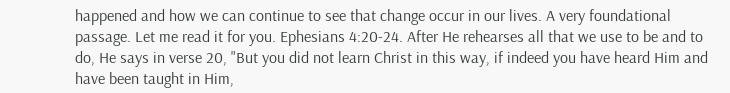happened and how we can continue to see that change occur in our lives. A very foundational passage. Let me read it for you. Ephesians 4:20-24. After He rehearses all that we use to be and to do, He says in verse 20, "But you did not learn Christ in this way, if indeed you have heard Him and have been taught in Him,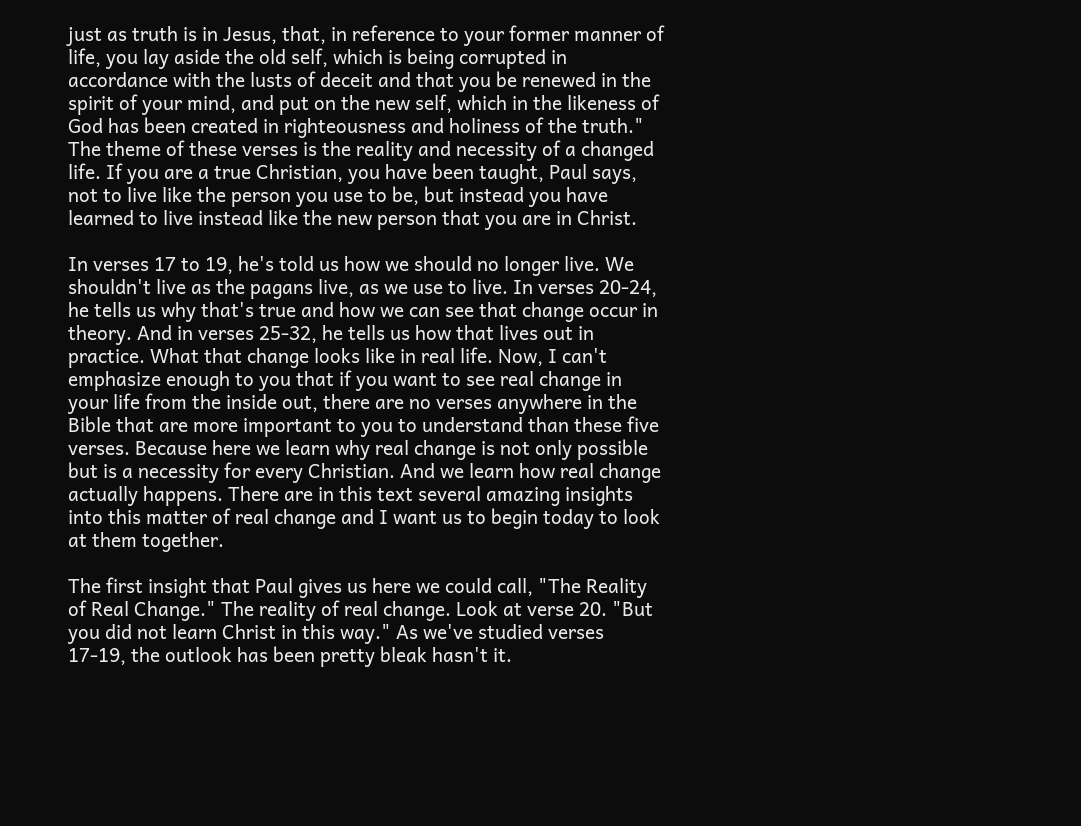just as truth is in Jesus, that, in reference to your former manner of life, you lay aside the old self, which is being corrupted in accordance with the lusts of deceit and that you be renewed in the spirit of your mind, and put on the new self, which in the likeness of God has been created in righteousness and holiness of the truth." The theme of these verses is the reality and necessity of a changed life. If you are a true Christian, you have been taught, Paul says, not to live like the person you use to be, but instead you have learned to live instead like the new person that you are in Christ.

In verses 17 to 19, he's told us how we should no longer live. We shouldn't live as the pagans live, as we use to live. In verses 20-24, he tells us why that's true and how we can see that change occur in theory. And in verses 25-32, he tells us how that lives out in practice. What that change looks like in real life. Now, I can't emphasize enough to you that if you want to see real change in your life from the inside out, there are no verses anywhere in the Bible that are more important to you to understand than these five verses. Because here we learn why real change is not only possible but is a necessity for every Christian. And we learn how real change actually happens. There are in this text several amazing insights into this matter of real change and I want us to begin today to look at them together.

The first insight that Paul gives us here we could call, "The Reality of Real Change." The reality of real change. Look at verse 20. "But you did not learn Christ in this way." As we've studied verses 17-19, the outlook has been pretty bleak hasn't it.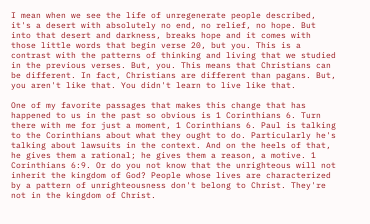I mean when we see the life of unregenerate people described, it's a desert with absolutely no end, no relief, no hope. But into that desert and darkness, breaks hope and it comes with those little words that begin verse 20, but you. This is a contrast with the patterns of thinking and living that we studied in the previous verses. But, you. This means that Christians can be different. In fact, Christians are different than pagans. But, you aren't like that. You didn't learn to live like that.

One of my favorite passages that makes this change that has happened to us in the past so obvious is 1 Corinthians 6. Turn there with me for just a moment, 1 Corinthians 6. Paul is talking to the Corinthians about what they ought to do. Particularly he's talking about lawsuits in the context. And on the heels of that, he gives them a rational; he gives them a reason, a motive. 1 Corinthians 6:9. Or do you not know that the unrighteous will not inherit the kingdom of God? People whose lives are characterized by a pattern of unrighteousness don't belong to Christ. They're not in the kingdom of Christ.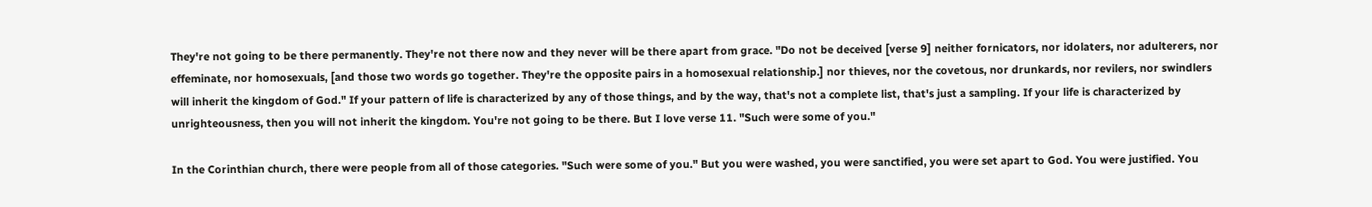They're not going to be there permanently. They're not there now and they never will be there apart from grace. "Do not be deceived [verse 9] neither fornicators, nor idolaters, nor adulterers, nor effeminate, nor homosexuals, [and those two words go together. They're the opposite pairs in a homosexual relationship.] nor thieves, nor the covetous, nor drunkards, nor revilers, nor swindlers will inherit the kingdom of God." If your pattern of life is characterized by any of those things, and by the way, that's not a complete list, that's just a sampling. If your life is characterized by unrighteousness, then you will not inherit the kingdom. You're not going to be there. But I love verse 11. "Such were some of you."

In the Corinthian church, there were people from all of those categories. "Such were some of you." But you were washed, you were sanctified, you were set apart to God. You were justified. You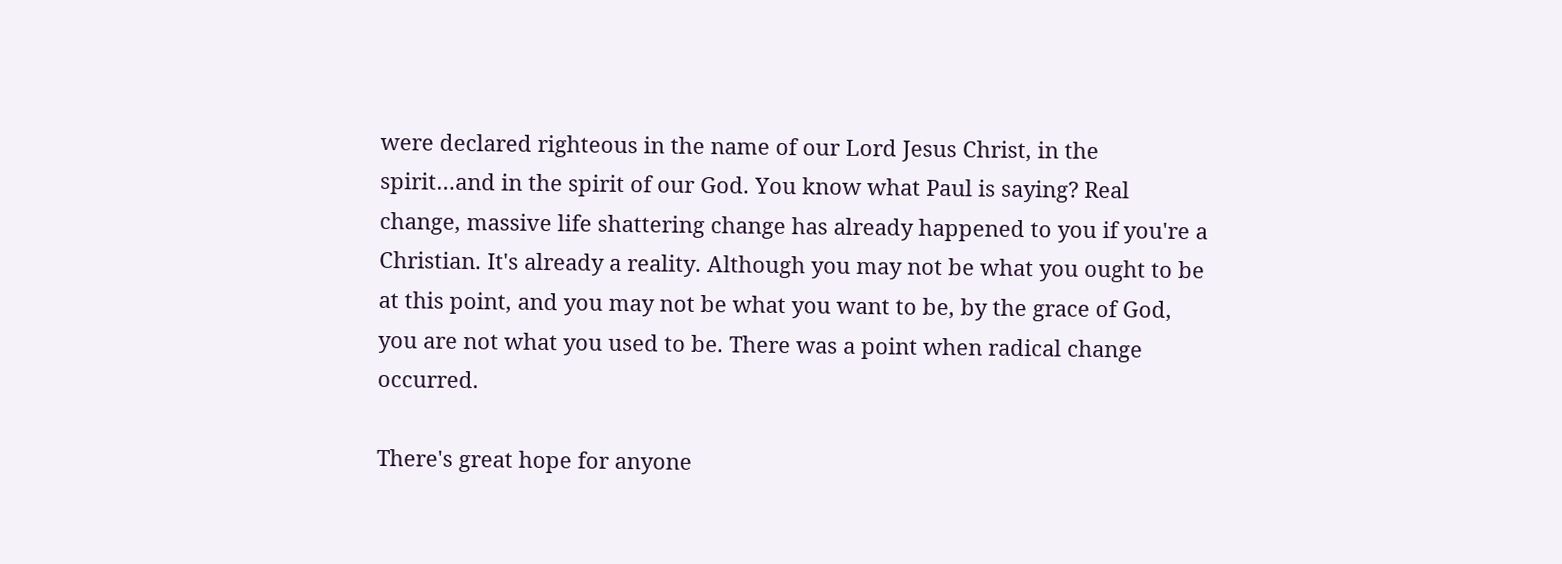were declared righteous in the name of our Lord Jesus Christ, in the spirit…and in the spirit of our God. You know what Paul is saying? Real change, massive life shattering change has already happened to you if you're a Christian. It's already a reality. Although you may not be what you ought to be at this point, and you may not be what you want to be, by the grace of God, you are not what you used to be. There was a point when radical change occurred.

There's great hope for anyone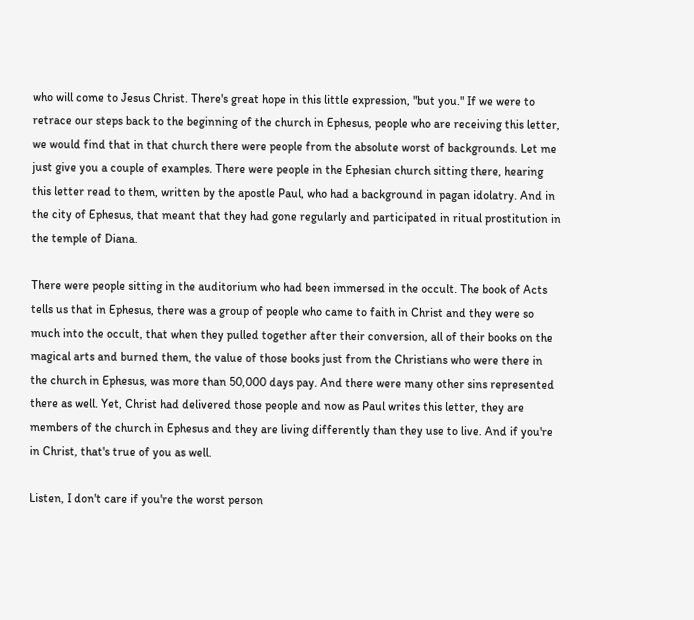who will come to Jesus Christ. There's great hope in this little expression, "but you." If we were to retrace our steps back to the beginning of the church in Ephesus, people who are receiving this letter, we would find that in that church there were people from the absolute worst of backgrounds. Let me just give you a couple of examples. There were people in the Ephesian church sitting there, hearing this letter read to them, written by the apostle Paul, who had a background in pagan idolatry. And in the city of Ephesus, that meant that they had gone regularly and participated in ritual prostitution in the temple of Diana.

There were people sitting in the auditorium who had been immersed in the occult. The book of Acts tells us that in Ephesus, there was a group of people who came to faith in Christ and they were so much into the occult, that when they pulled together after their conversion, all of their books on the magical arts and burned them, the value of those books just from the Christians who were there in the church in Ephesus, was more than 50,000 days pay. And there were many other sins represented there as well. Yet, Christ had delivered those people and now as Paul writes this letter, they are members of the church in Ephesus and they are living differently than they use to live. And if you're in Christ, that's true of you as well.

Listen, I don't care if you're the worst person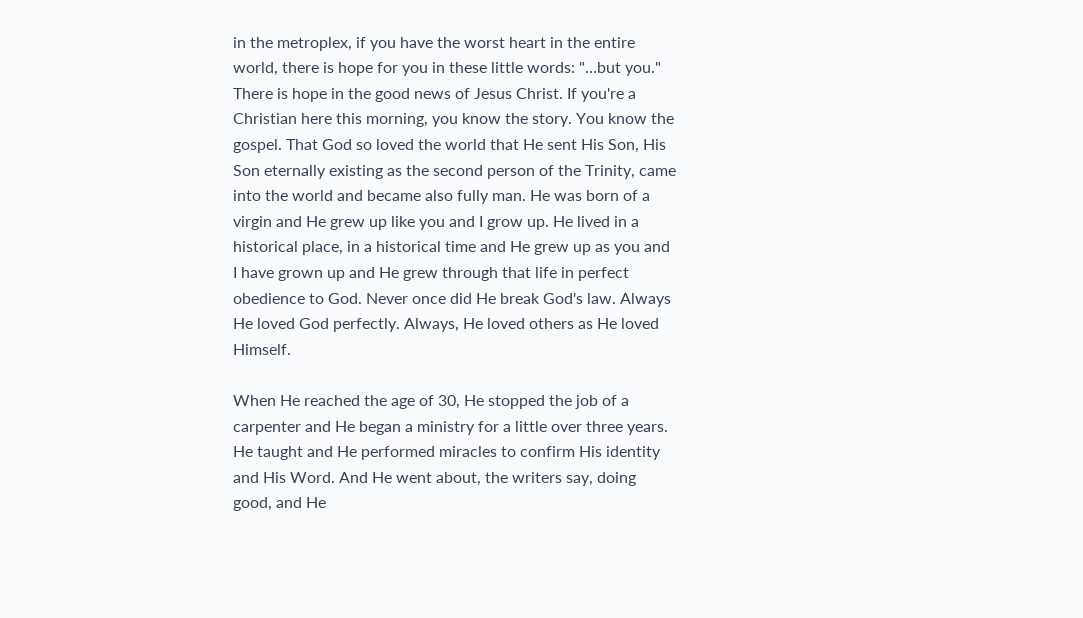in the metroplex, if you have the worst heart in the entire world, there is hope for you in these little words: "…but you." There is hope in the good news of Jesus Christ. If you're a Christian here this morning, you know the story. You know the gospel. That God so loved the world that He sent His Son, His Son eternally existing as the second person of the Trinity, came into the world and became also fully man. He was born of a virgin and He grew up like you and I grow up. He lived in a historical place, in a historical time and He grew up as you and I have grown up and He grew through that life in perfect obedience to God. Never once did He break God's law. Always He loved God perfectly. Always, He loved others as He loved Himself.

When He reached the age of 30, He stopped the job of a carpenter and He began a ministry for a little over three years. He taught and He performed miracles to confirm His identity and His Word. And He went about, the writers say, doing good, and He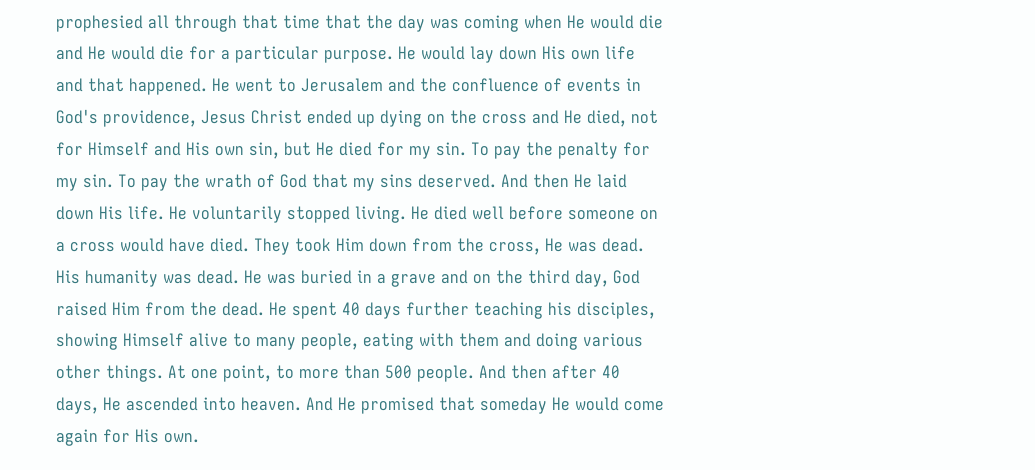prophesied all through that time that the day was coming when He would die and He would die for a particular purpose. He would lay down His own life and that happened. He went to Jerusalem and the confluence of events in God's providence, Jesus Christ ended up dying on the cross and He died, not for Himself and His own sin, but He died for my sin. To pay the penalty for my sin. To pay the wrath of God that my sins deserved. And then He laid down His life. He voluntarily stopped living. He died well before someone on a cross would have died. They took Him down from the cross, He was dead. His humanity was dead. He was buried in a grave and on the third day, God raised Him from the dead. He spent 40 days further teaching his disciples, showing Himself alive to many people, eating with them and doing various other things. At one point, to more than 500 people. And then after 40 days, He ascended into heaven. And He promised that someday He would come again for His own.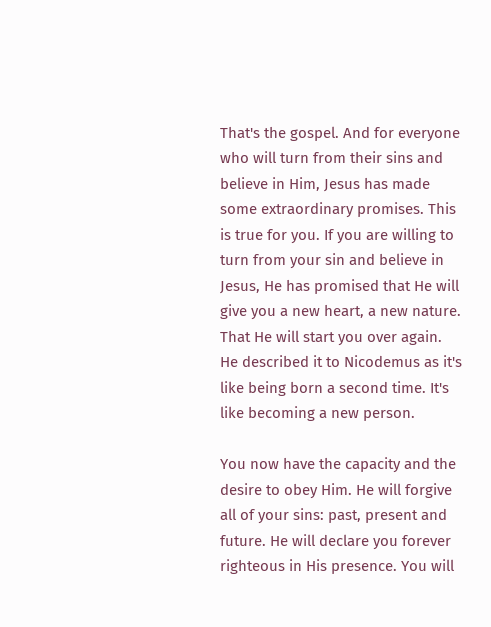That's the gospel. And for everyone who will turn from their sins and believe in Him, Jesus has made some extraordinary promises. This is true for you. If you are willing to turn from your sin and believe in Jesus, He has promised that He will give you a new heart, a new nature. That He will start you over again. He described it to Nicodemus as it's like being born a second time. It's like becoming a new person.

You now have the capacity and the desire to obey Him. He will forgive all of your sins: past, present and future. He will declare you forever righteous in His presence. You will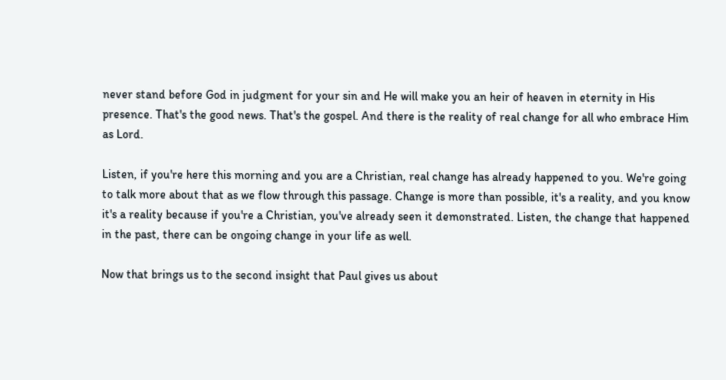never stand before God in judgment for your sin and He will make you an heir of heaven in eternity in His presence. That's the good news. That's the gospel. And there is the reality of real change for all who embrace Him as Lord.

Listen, if you're here this morning and you are a Christian, real change has already happened to you. We're going to talk more about that as we flow through this passage. Change is more than possible, it's a reality, and you know it's a reality because if you're a Christian, you've already seen it demonstrated. Listen, the change that happened in the past, there can be ongoing change in your life as well.

Now that brings us to the second insight that Paul gives us about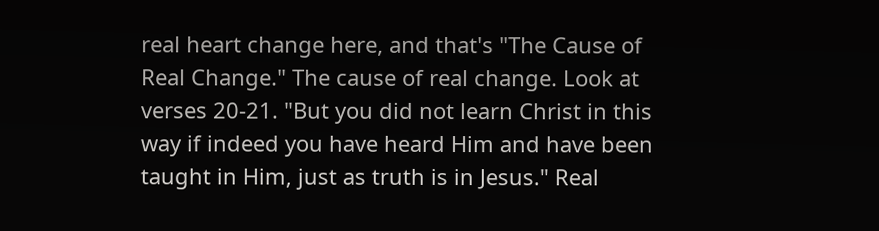real heart change here, and that's "The Cause of Real Change." The cause of real change. Look at verses 20-21. "But you did not learn Christ in this way if indeed you have heard Him and have been taught in Him, just as truth is in Jesus." Real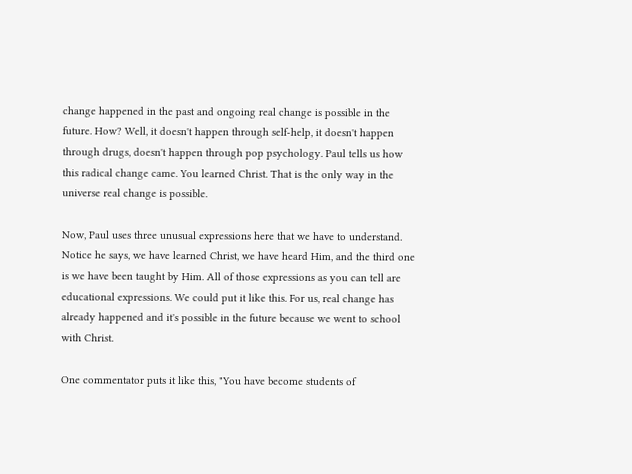change happened in the past and ongoing real change is possible in the future. How? Well, it doesn't happen through self-help, it doesn't happen through drugs, doesn't happen through pop psychology. Paul tells us how this radical change came. You learned Christ. That is the only way in the universe real change is possible.

Now, Paul uses three unusual expressions here that we have to understand. Notice he says, we have learned Christ, we have heard Him, and the third one is we have been taught by Him. All of those expressions as you can tell are educational expressions. We could put it like this. For us, real change has already happened and it's possible in the future because we went to school with Christ.

One commentator puts it like this, "You have become students of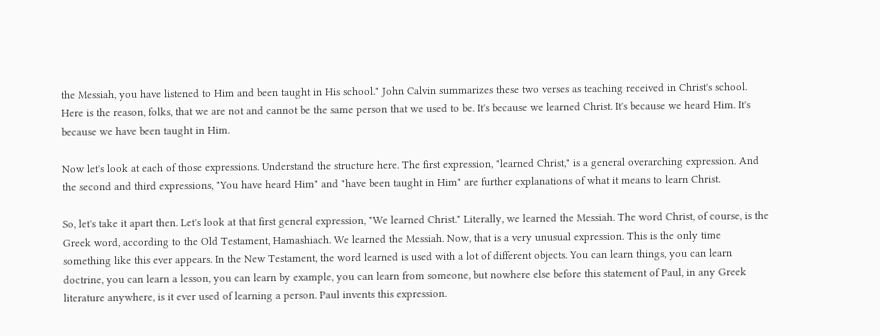the Messiah, you have listened to Him and been taught in His school." John Calvin summarizes these two verses as teaching received in Christ's school. Here is the reason, folks, that we are not and cannot be the same person that we used to be. It's because we learned Christ. It's because we heard Him. It's because we have been taught in Him.

Now let's look at each of those expressions. Understand the structure here. The first expression, "learned Christ," is a general overarching expression. And the second and third expressions, "You have heard Him" and "have been taught in Him" are further explanations of what it means to learn Christ.

So, let's take it apart then. Let's look at that first general expression, "We learned Christ." Literally, we learned the Messiah. The word Christ, of course, is the Greek word, according to the Old Testament, Hamashiach. We learned the Messiah. Now, that is a very unusual expression. This is the only time something like this ever appears. In the New Testament, the word learned is used with a lot of different objects. You can learn things, you can learn doctrine, you can learn a lesson, you can learn by example, you can learn from someone, but nowhere else before this statement of Paul, in any Greek literature anywhere, is it ever used of learning a person. Paul invents this expression.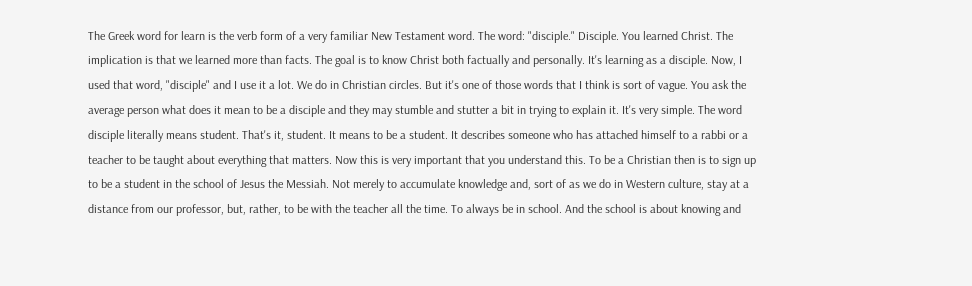The Greek word for learn is the verb form of a very familiar New Testament word. The word: "disciple." Disciple. You learned Christ. The implication is that we learned more than facts. The goal is to know Christ both factually and personally. It's learning as a disciple. Now, I used that word, "disciple" and I use it a lot. We do in Christian circles. But it's one of those words that I think is sort of vague. You ask the average person what does it mean to be a disciple and they may stumble and stutter a bit in trying to explain it. It's very simple. The word disciple literally means student. That's it, student. It means to be a student. It describes someone who has attached himself to a rabbi or a teacher to be taught about everything that matters. Now this is very important that you understand this. To be a Christian then is to sign up to be a student in the school of Jesus the Messiah. Not merely to accumulate knowledge and, sort of as we do in Western culture, stay at a distance from our professor, but, rather, to be with the teacher all the time. To always be in school. And the school is about knowing and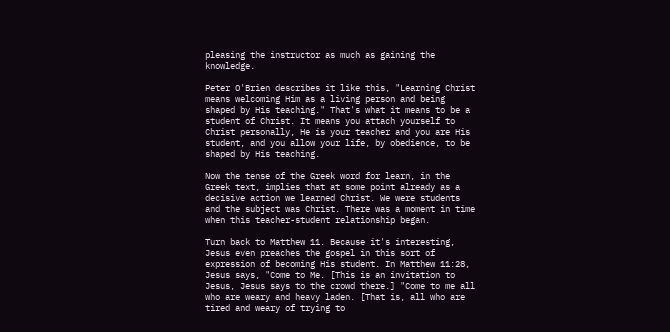pleasing the instructor as much as gaining the knowledge.

Peter O'Brien describes it like this, "Learning Christ means welcoming Him as a living person and being shaped by His teaching." That's what it means to be a student of Christ. It means you attach yourself to Christ personally, He is your teacher and you are His student, and you allow your life, by obedience, to be shaped by His teaching.

Now the tense of the Greek word for learn, in the Greek text, implies that at some point already as a decisive action we learned Christ. We were students and the subject was Christ. There was a moment in time when this teacher-student relationship began.

Turn back to Matthew 11. Because it's interesting, Jesus even preaches the gospel in this sort of expression of becoming His student. In Matthew 11:28, Jesus says, "Come to Me. [This is an invitation to Jesus, Jesus says to the crowd there.] "Come to me all who are weary and heavy laden. [That is, all who are tired and weary of trying to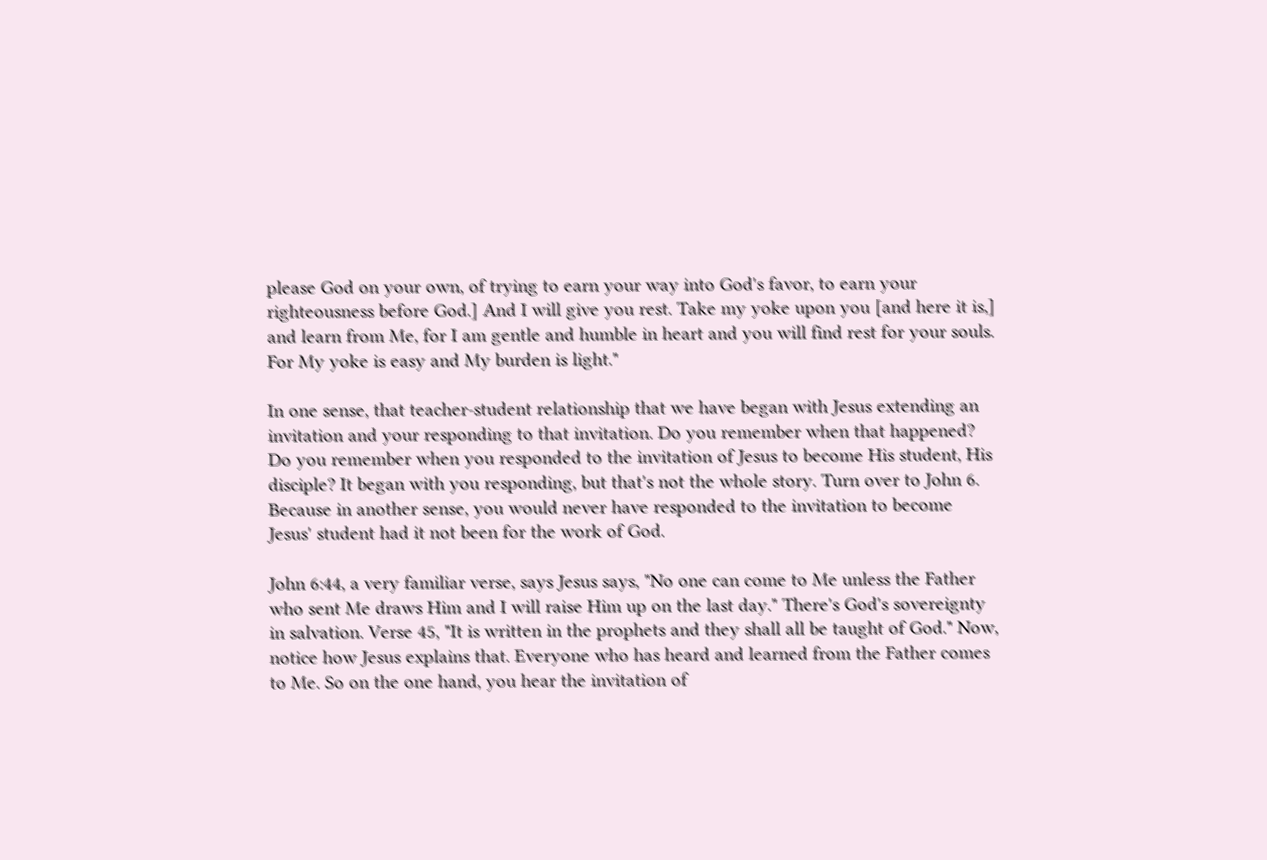please God on your own, of trying to earn your way into God's favor, to earn your righteousness before God.] And I will give you rest. Take my yoke upon you [and here it is,] and learn from Me, for I am gentle and humble in heart and you will find rest for your souls. For My yoke is easy and My burden is light."

In one sense, that teacher-student relationship that we have began with Jesus extending an invitation and your responding to that invitation. Do you remember when that happened? Do you remember when you responded to the invitation of Jesus to become His student, His disciple? It began with you responding, but that's not the whole story. Turn over to John 6. Because in another sense, you would never have responded to the invitation to become Jesus' student had it not been for the work of God.

John 6:44, a very familiar verse, says Jesus says, "No one can come to Me unless the Father who sent Me draws Him and I will raise Him up on the last day." There's God's sovereignty in salvation. Verse 45, "It is written in the prophets and they shall all be taught of God." Now, notice how Jesus explains that. Everyone who has heard and learned from the Father comes to Me. So on the one hand, you hear the invitation of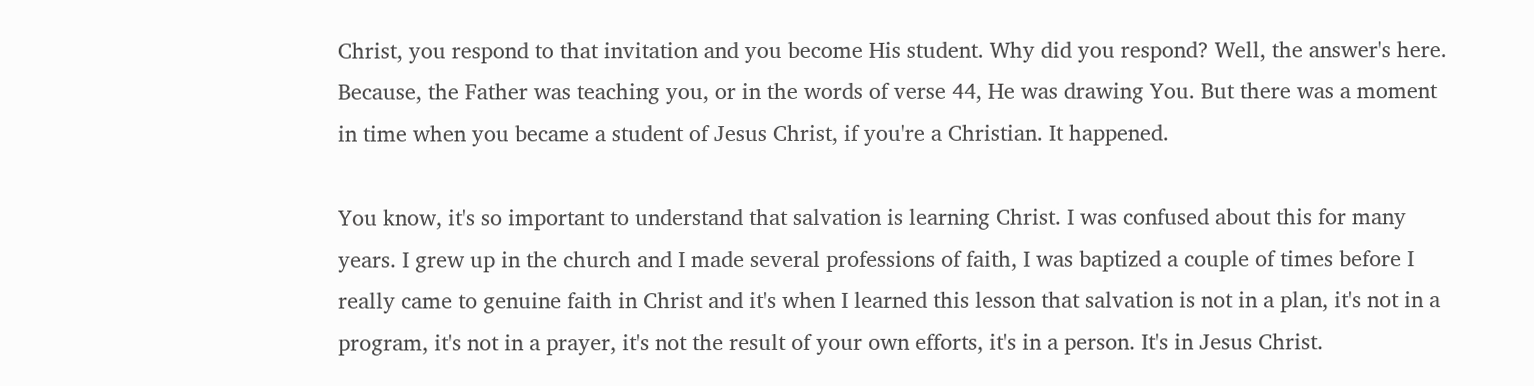Christ, you respond to that invitation and you become His student. Why did you respond? Well, the answer's here. Because, the Father was teaching you, or in the words of verse 44, He was drawing You. But there was a moment in time when you became a student of Jesus Christ, if you're a Christian. It happened.

You know, it's so important to understand that salvation is learning Christ. I was confused about this for many years. I grew up in the church and I made several professions of faith, I was baptized a couple of times before I really came to genuine faith in Christ and it's when I learned this lesson that salvation is not in a plan, it's not in a program, it's not in a prayer, it's not the result of your own efforts, it's in a person. It's in Jesus Christ.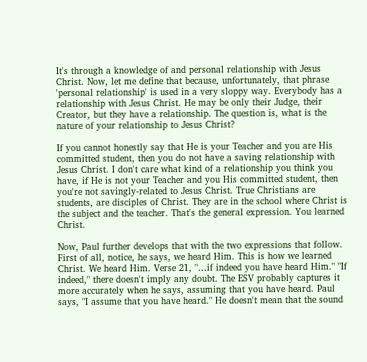It's through a knowledge of and personal relationship with Jesus Christ. Now, let me define that because, unfortunately, that phrase 'personal relationship' is used in a very sloppy way. Everybody has a relationship with Jesus Christ. He may be only their Judge, their Creator, but they have a relationship. The question is, what is the nature of your relationship to Jesus Christ?

If you cannot honestly say that He is your Teacher and you are His committed student, then you do not have a saving relationship with Jesus Christ. I don't care what kind of a relationship you think you have, if He is not your Teacher and you His committed student, then you're not savingly-related to Jesus Christ. True Christians are students, are disciples of Christ. They are in the school where Christ is the subject and the teacher. That's the general expression. You learned Christ.

Now, Paul further develops that with the two expressions that follow. First of all, notice, he says, we heard Him. This is how we learned Christ. We heard Him. Verse 21, "…if indeed you have heard Him." "If indeed," there doesn't imply any doubt. The ESV probably captures it more accurately when he says, assuming that you have heard. Paul says, "I assume that you have heard." He doesn't mean that the sound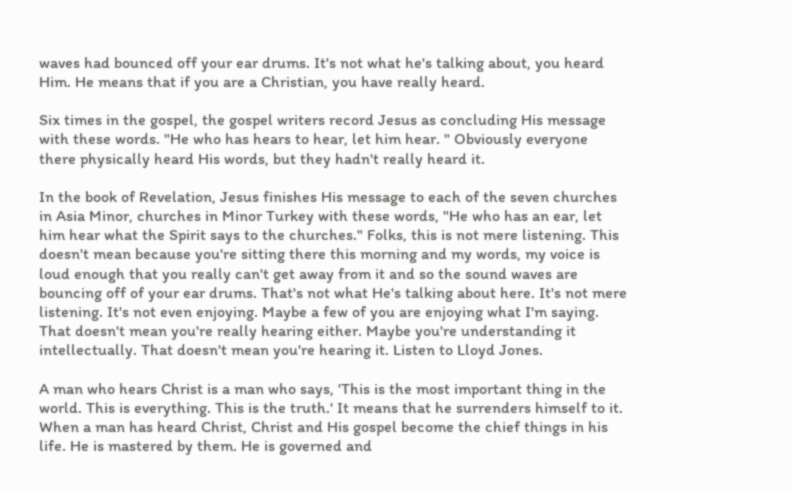waves had bounced off your ear drums. It's not what he's talking about, you heard Him. He means that if you are a Christian, you have really heard.

Six times in the gospel, the gospel writers record Jesus as concluding His message with these words. "He who has hears to hear, let him hear. " Obviously everyone there physically heard His words, but they hadn't really heard it.

In the book of Revelation, Jesus finishes His message to each of the seven churches in Asia Minor, churches in Minor Turkey with these words, "He who has an ear, let him hear what the Spirit says to the churches." Folks, this is not mere listening. This doesn't mean because you're sitting there this morning and my words, my voice is loud enough that you really can't get away from it and so the sound waves are bouncing off of your ear drums. That's not what He's talking about here. It's not mere listening. It's not even enjoying. Maybe a few of you are enjoying what I'm saying. That doesn't mean you're really hearing either. Maybe you're understanding it intellectually. That doesn't mean you're hearing it. Listen to Lloyd Jones.

A man who hears Christ is a man who says, 'This is the most important thing in the world. This is everything. This is the truth.' It means that he surrenders himself to it. When a man has heard Christ, Christ and His gospel become the chief things in his life. He is mastered by them. He is governed and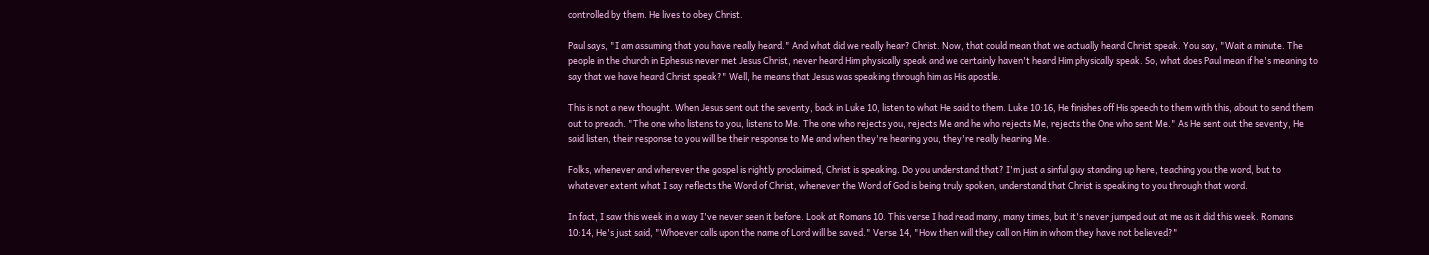controlled by them. He lives to obey Christ.

Paul says, "I am assuming that you have really heard." And what did we really hear? Christ. Now, that could mean that we actually heard Christ speak. You say, "Wait a minute. The people in the church in Ephesus never met Jesus Christ, never heard Him physically speak and we certainly haven't heard Him physically speak. So, what does Paul mean if he's meaning to say that we have heard Christ speak?" Well, he means that Jesus was speaking through him as His apostle.

This is not a new thought. When Jesus sent out the seventy, back in Luke 10, listen to what He said to them. Luke 10:16, He finishes off His speech to them with this, about to send them out to preach. "The one who listens to you, listens to Me. The one who rejects you, rejects Me and he who rejects Me, rejects the One who sent Me." As He sent out the seventy, He said listen, their response to you will be their response to Me and when they're hearing you, they're really hearing Me.

Folks, whenever and wherever the gospel is rightly proclaimed, Christ is speaking. Do you understand that? I'm just a sinful guy standing up here, teaching you the word, but to whatever extent what I say reflects the Word of Christ, whenever the Word of God is being truly spoken, understand that Christ is speaking to you through that word.

In fact, I saw this week in a way I've never seen it before. Look at Romans 10. This verse I had read many, many times, but it's never jumped out at me as it did this week. Romans 10:14, He's just said, "Whoever calls upon the name of Lord will be saved." Verse 14, "How then will they call on Him in whom they have not believed?"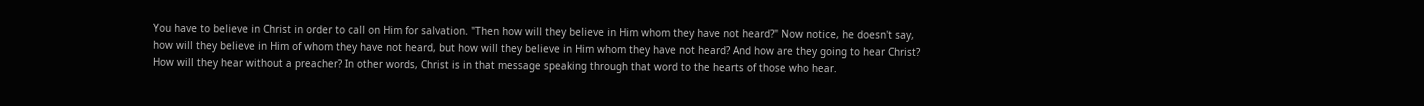You have to believe in Christ in order to call on Him for salvation. "Then how will they believe in Him whom they have not heard?" Now notice, he doesn't say, how will they believe in Him of whom they have not heard, but how will they believe in Him whom they have not heard? And how are they going to hear Christ? How will they hear without a preacher? In other words, Christ is in that message speaking through that word to the hearts of those who hear.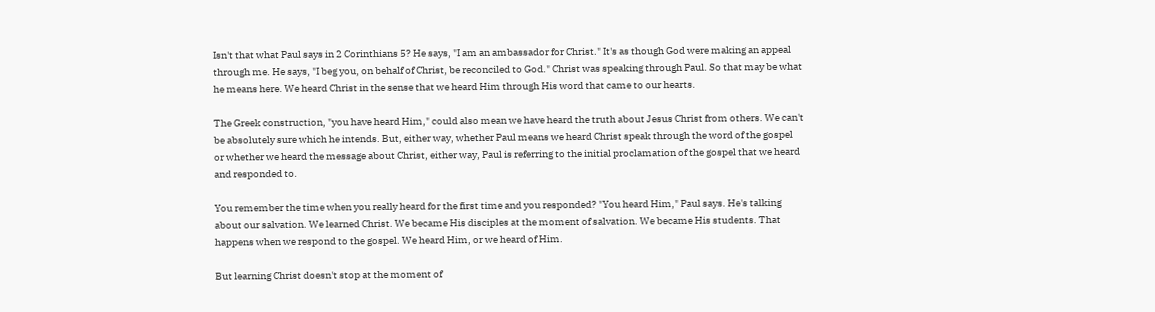Isn't that what Paul says in 2 Corinthians 5? He says, "I am an ambassador for Christ." It's as though God were making an appeal through me. He says, "I beg you, on behalf of Christ, be reconciled to God." Christ was speaking through Paul. So that may be what he means here. We heard Christ in the sense that we heard Him through His word that came to our hearts.

The Greek construction, "you have heard Him," could also mean we have heard the truth about Jesus Christ from others. We can't be absolutely sure which he intends. But, either way, whether Paul means we heard Christ speak through the word of the gospel or whether we heard the message about Christ, either way, Paul is referring to the initial proclamation of the gospel that we heard and responded to.

You remember the time when you really heard for the first time and you responded? "You heard Him," Paul says. He's talking about our salvation. We learned Christ. We became His disciples at the moment of salvation. We became His students. That happens when we respond to the gospel. We heard Him, or we heard of Him.

But learning Christ doesn't stop at the moment of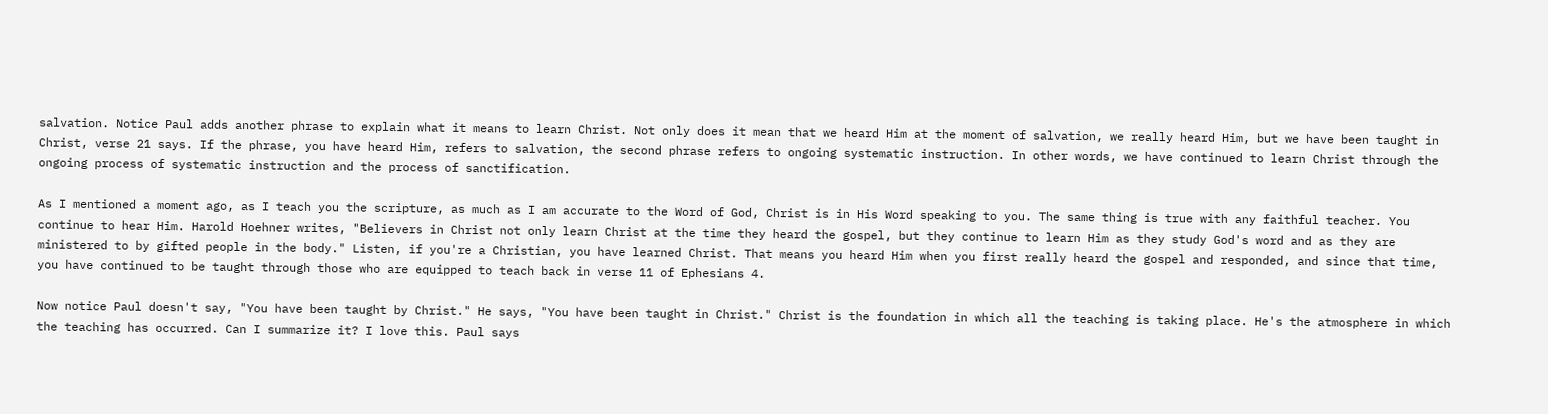salvation. Notice Paul adds another phrase to explain what it means to learn Christ. Not only does it mean that we heard Him at the moment of salvation, we really heard Him, but we have been taught in Christ, verse 21 says. If the phrase, you have heard Him, refers to salvation, the second phrase refers to ongoing systematic instruction. In other words, we have continued to learn Christ through the ongoing process of systematic instruction and the process of sanctification.

As I mentioned a moment ago, as I teach you the scripture, as much as I am accurate to the Word of God, Christ is in His Word speaking to you. The same thing is true with any faithful teacher. You continue to hear Him. Harold Hoehner writes, "Believers in Christ not only learn Christ at the time they heard the gospel, but they continue to learn Him as they study God's word and as they are ministered to by gifted people in the body." Listen, if you're a Christian, you have learned Christ. That means you heard Him when you first really heard the gospel and responded, and since that time, you have continued to be taught through those who are equipped to teach back in verse 11 of Ephesians 4.

Now notice Paul doesn't say, "You have been taught by Christ." He says, "You have been taught in Christ." Christ is the foundation in which all the teaching is taking place. He's the atmosphere in which the teaching has occurred. Can I summarize it? I love this. Paul says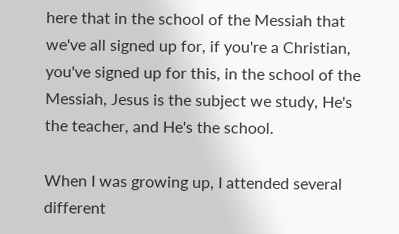here that in the school of the Messiah that we've all signed up for, if you're a Christian, you've signed up for this, in the school of the Messiah, Jesus is the subject we study, He's the teacher, and He's the school.

When I was growing up, I attended several different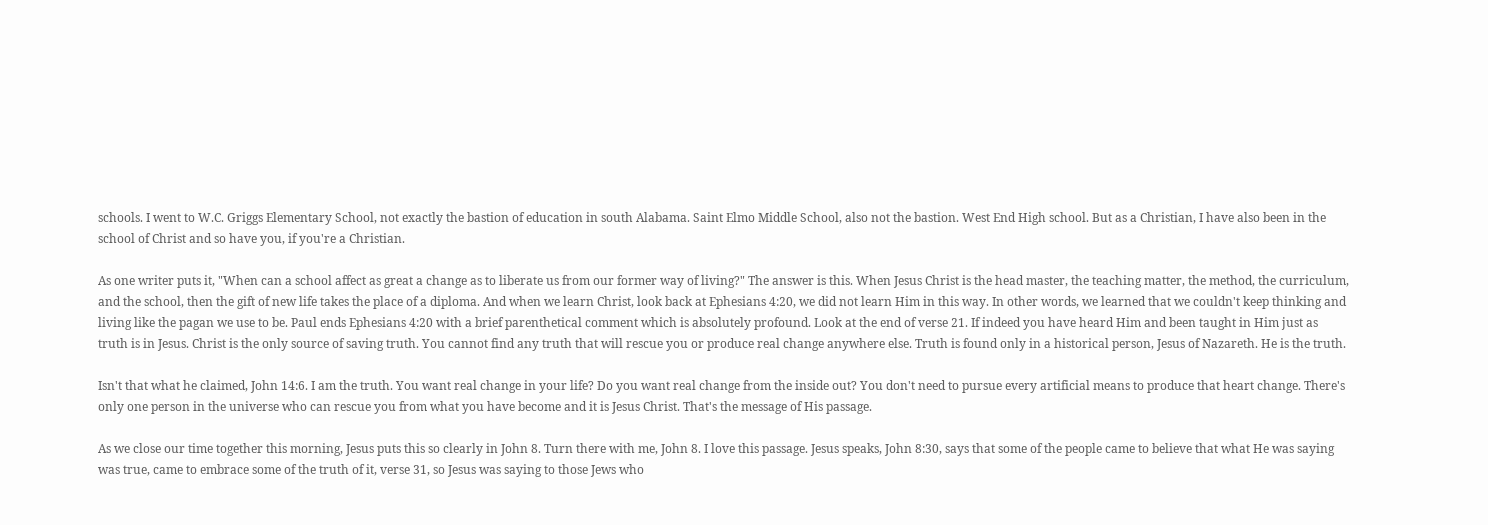schools. I went to W.C. Griggs Elementary School, not exactly the bastion of education in south Alabama. Saint Elmo Middle School, also not the bastion. West End High school. But as a Christian, I have also been in the school of Christ and so have you, if you're a Christian.

As one writer puts it, "When can a school affect as great a change as to liberate us from our former way of living?" The answer is this. When Jesus Christ is the head master, the teaching matter, the method, the curriculum, and the school, then the gift of new life takes the place of a diploma. And when we learn Christ, look back at Ephesians 4:20, we did not learn Him in this way. In other words, we learned that we couldn't keep thinking and living like the pagan we use to be. Paul ends Ephesians 4:20 with a brief parenthetical comment which is absolutely profound. Look at the end of verse 21. If indeed you have heard Him and been taught in Him just as truth is in Jesus. Christ is the only source of saving truth. You cannot find any truth that will rescue you or produce real change anywhere else. Truth is found only in a historical person, Jesus of Nazareth. He is the truth.

Isn't that what he claimed, John 14:6. I am the truth. You want real change in your life? Do you want real change from the inside out? You don't need to pursue every artificial means to produce that heart change. There's only one person in the universe who can rescue you from what you have become and it is Jesus Christ. That's the message of His passage.

As we close our time together this morning, Jesus puts this so clearly in John 8. Turn there with me, John 8. I love this passage. Jesus speaks, John 8:30, says that some of the people came to believe that what He was saying was true, came to embrace some of the truth of it, verse 31, so Jesus was saying to those Jews who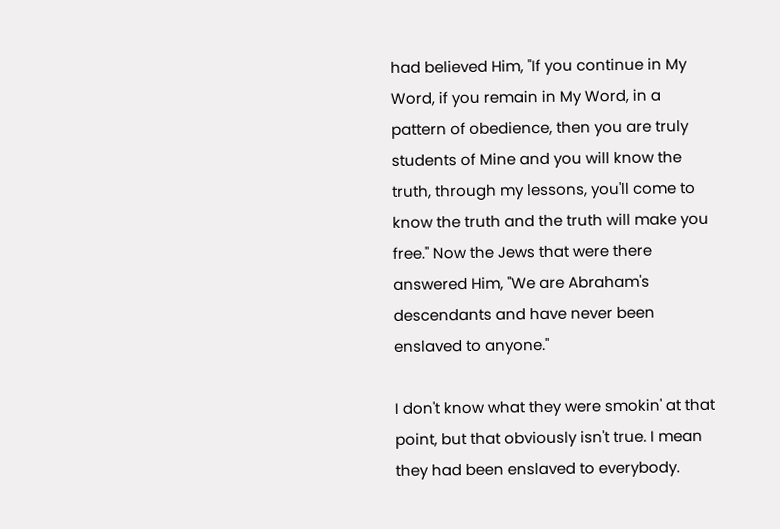had believed Him, "If you continue in My Word, if you remain in My Word, in a pattern of obedience, then you are truly students of Mine and you will know the truth, through my lessons, you'll come to know the truth and the truth will make you free." Now the Jews that were there answered Him, "We are Abraham's descendants and have never been enslaved to anyone."

I don't know what they were smokin' at that point, but that obviously isn't true. I mean they had been enslaved to everybody.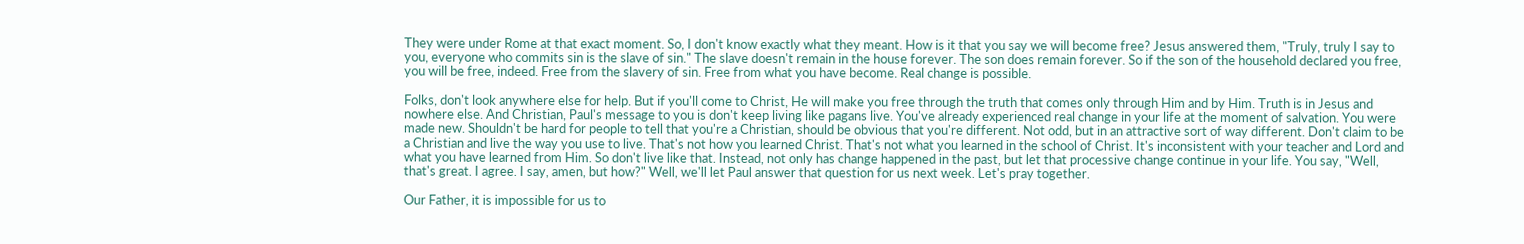They were under Rome at that exact moment. So, I don't know exactly what they meant. How is it that you say we will become free? Jesus answered them, "Truly, truly I say to you, everyone who commits sin is the slave of sin." The slave doesn't remain in the house forever. The son does remain forever. So if the son of the household declared you free, you will be free, indeed. Free from the slavery of sin. Free from what you have become. Real change is possible.

Folks, don't look anywhere else for help. But if you'll come to Christ, He will make you free through the truth that comes only through Him and by Him. Truth is in Jesus and nowhere else. And Christian, Paul's message to you is don't keep living like pagans live. You've already experienced real change in your life at the moment of salvation. You were made new. Shouldn't be hard for people to tell that you're a Christian, should be obvious that you're different. Not odd, but in an attractive sort of way different. Don't claim to be a Christian and live the way you use to live. That's not how you learned Christ. That's not what you learned in the school of Christ. It's inconsistent with your teacher and Lord and what you have learned from Him. So don't live like that. Instead, not only has change happened in the past, but let that processive change continue in your life. You say, "Well, that's great. I agree. I say, amen, but how?" Well, we'll let Paul answer that question for us next week. Let's pray together.

Our Father, it is impossible for us to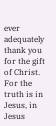ever adequately thank you for the gift of Christ. For the truth is in Jesus, in Jesus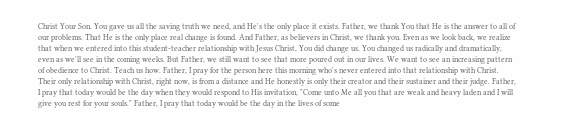Christ Your Son. You gave us all the saving truth we need, and He's the only place it exists. Father, we thank You that He is the answer to all of our problems. That He is the only place real change is found. And Father, as believers in Christ, we thank you. Even as we look back, we realize that when we entered into this student-teacher relationship with Jesus Christ, You did change us. You changed us radically and dramatically, even as we'll see in the coming weeks. But Father, we still want to see that more poured out in our lives. We want to see an increasing pattern of obedience to Christ. Teach us how. Father, I pray for the person here this morning who's never entered into that relationship with Christ. Their only relationship with Christ, right now, is from a distance and He honestly is only their creator and their sustainer and their judge. Father, I pray that today would be the day when they would respond to His invitation, "Come unto Me all you that are weak and heavy laden and I will give you rest for your souls." Father, I pray that today would be the day in the lives of some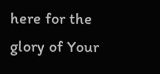here for the glory of Your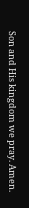Son and His kingdom we pray. Amen.